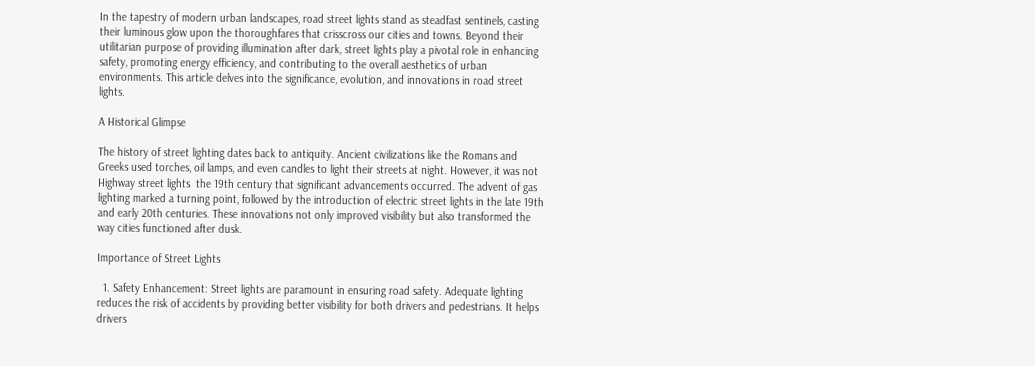In the tapestry of modern urban landscapes, road street lights stand as steadfast sentinels, casting their luminous glow upon the thoroughfares that crisscross our cities and towns. Beyond their utilitarian purpose of providing illumination after dark, street lights play a pivotal role in enhancing safety, promoting energy efficiency, and contributing to the overall aesthetics of urban environments. This article delves into the significance, evolution, and innovations in road street lights.

A Historical Glimpse

The history of street lighting dates back to antiquity. Ancient civilizations like the Romans and Greeks used torches, oil lamps, and even candles to light their streets at night. However, it was not Highway street lights  the 19th century that significant advancements occurred. The advent of gas lighting marked a turning point, followed by the introduction of electric street lights in the late 19th and early 20th centuries. These innovations not only improved visibility but also transformed the way cities functioned after dusk.

Importance of Street Lights

  1. Safety Enhancement: Street lights are paramount in ensuring road safety. Adequate lighting reduces the risk of accidents by providing better visibility for both drivers and pedestrians. It helps drivers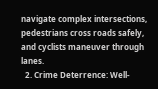navigate complex intersections, pedestrians cross roads safely, and cyclists maneuver through lanes.
  2. Crime Deterrence: Well-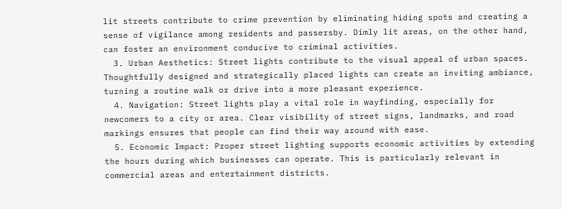lit streets contribute to crime prevention by eliminating hiding spots and creating a sense of vigilance among residents and passersby. Dimly lit areas, on the other hand, can foster an environment conducive to criminal activities.
  3. Urban Aesthetics: Street lights contribute to the visual appeal of urban spaces. Thoughtfully designed and strategically placed lights can create an inviting ambiance, turning a routine walk or drive into a more pleasant experience.
  4. Navigation: Street lights play a vital role in wayfinding, especially for newcomers to a city or area. Clear visibility of street signs, landmarks, and road markings ensures that people can find their way around with ease.
  5. Economic Impact: Proper street lighting supports economic activities by extending the hours during which businesses can operate. This is particularly relevant in commercial areas and entertainment districts.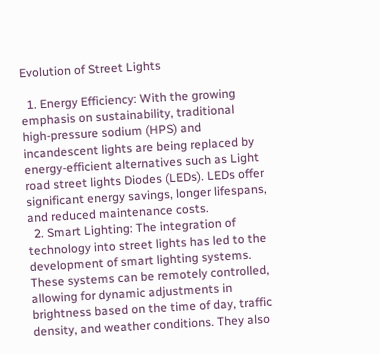Evolution of Street Lights

  1. Energy Efficiency: With the growing emphasis on sustainability, traditional high-pressure sodium (HPS) and incandescent lights are being replaced by energy-efficient alternatives such as Light road street lights Diodes (LEDs). LEDs offer significant energy savings, longer lifespans, and reduced maintenance costs.
  2. Smart Lighting: The integration of technology into street lights has led to the development of smart lighting systems. These systems can be remotely controlled, allowing for dynamic adjustments in brightness based on the time of day, traffic density, and weather conditions. They also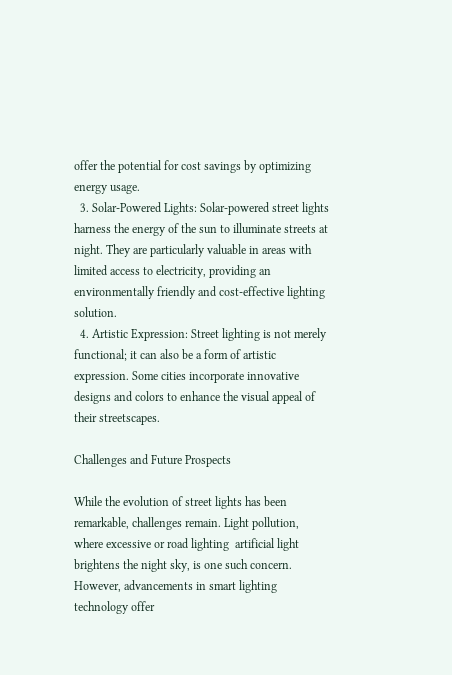offer the potential for cost savings by optimizing energy usage.
  3. Solar-Powered Lights: Solar-powered street lights harness the energy of the sun to illuminate streets at night. They are particularly valuable in areas with limited access to electricity, providing an environmentally friendly and cost-effective lighting solution.
  4. Artistic Expression: Street lighting is not merely functional; it can also be a form of artistic expression. Some cities incorporate innovative designs and colors to enhance the visual appeal of their streetscapes.

Challenges and Future Prospects

While the evolution of street lights has been remarkable, challenges remain. Light pollution, where excessive or road lighting  artificial light brightens the night sky, is one such concern. However, advancements in smart lighting technology offer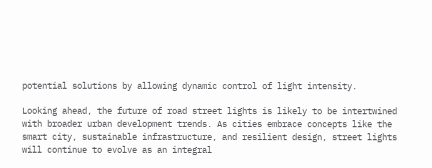potential solutions by allowing dynamic control of light intensity.

Looking ahead, the future of road street lights is likely to be intertwined with broader urban development trends. As cities embrace concepts like the smart city, sustainable infrastructure, and resilient design, street lights will continue to evolve as an integral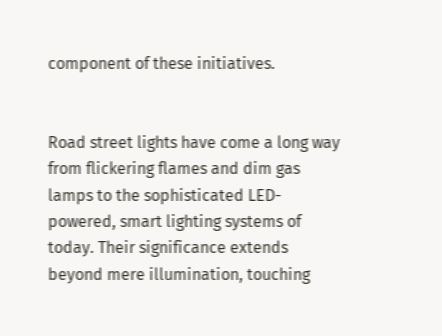component of these initiatives.


Road street lights have come a long way from flickering flames and dim gas lamps to the sophisticated LED-powered, smart lighting systems of today. Their significance extends beyond mere illumination, touching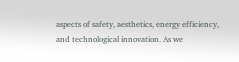aspects of safety, aesthetics, energy efficiency, and technological innovation. As we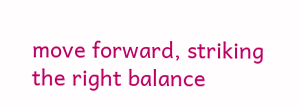move forward, striking the right balance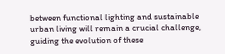between functional lighting and sustainable urban living will remain a crucial challenge, guiding the evolution of these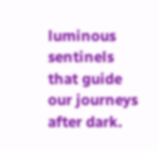luminous sentinels that guide our journeys after dark.